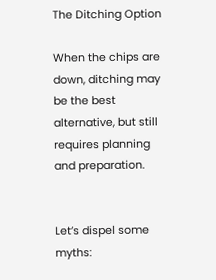The Ditching Option

When the chips are down, ditching may be the best alternative, but still requires planning and preparation.


Let’s dispel some myths: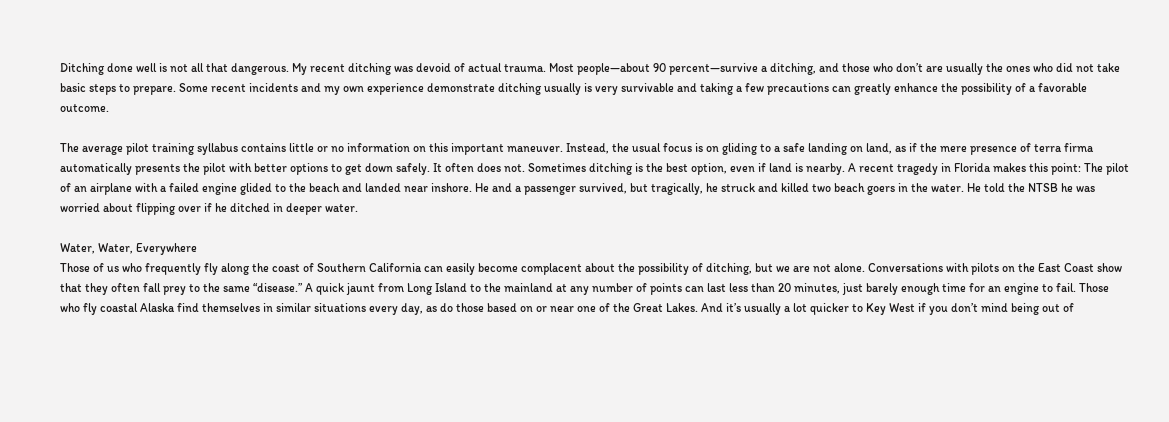Ditching done well is not all that dangerous. My recent ditching was devoid of actual trauma. Most people—about 90 percent—survive a ditching, and those who don’t are usually the ones who did not take basic steps to prepare. Some recent incidents and my own experience demonstrate ditching usually is very survivable and taking a few precautions can greatly enhance the possibility of a favorable outcome.

The average pilot training syllabus contains little or no information on this important maneuver. Instead, the usual focus is on gliding to a safe landing on land, as if the mere presence of terra firma automatically presents the pilot with better options to get down safely. It often does not. Sometimes ditching is the best option, even if land is nearby. A recent tragedy in Florida makes this point: The pilot of an airplane with a failed engine glided to the beach and landed near inshore. He and a passenger survived, but tragically, he struck and killed two beach goers in the water. He told the NTSB he was worried about flipping over if he ditched in deeper water.

Water, Water, Everywhere
Those of us who frequently fly along the coast of Southern California can easily become complacent about the possibility of ditching, but we are not alone. Conversations with pilots on the East Coast show that they often fall prey to the same “disease.” A quick jaunt from Long Island to the mainland at any number of points can last less than 20 minutes, just barely enough time for an engine to fail. Those who fly coastal Alaska find themselves in similar situations every day, as do those based on or near one of the Great Lakes. And it’s usually a lot quicker to Key West if you don’t mind being out of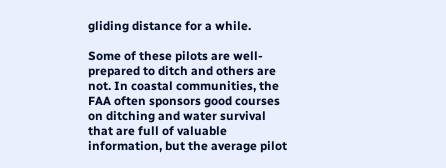gliding distance for a while.

Some of these pilots are well-prepared to ditch and others are not. In coastal communities, the FAA often sponsors good courses on ditching and water survival that are full of valuable information, but the average pilot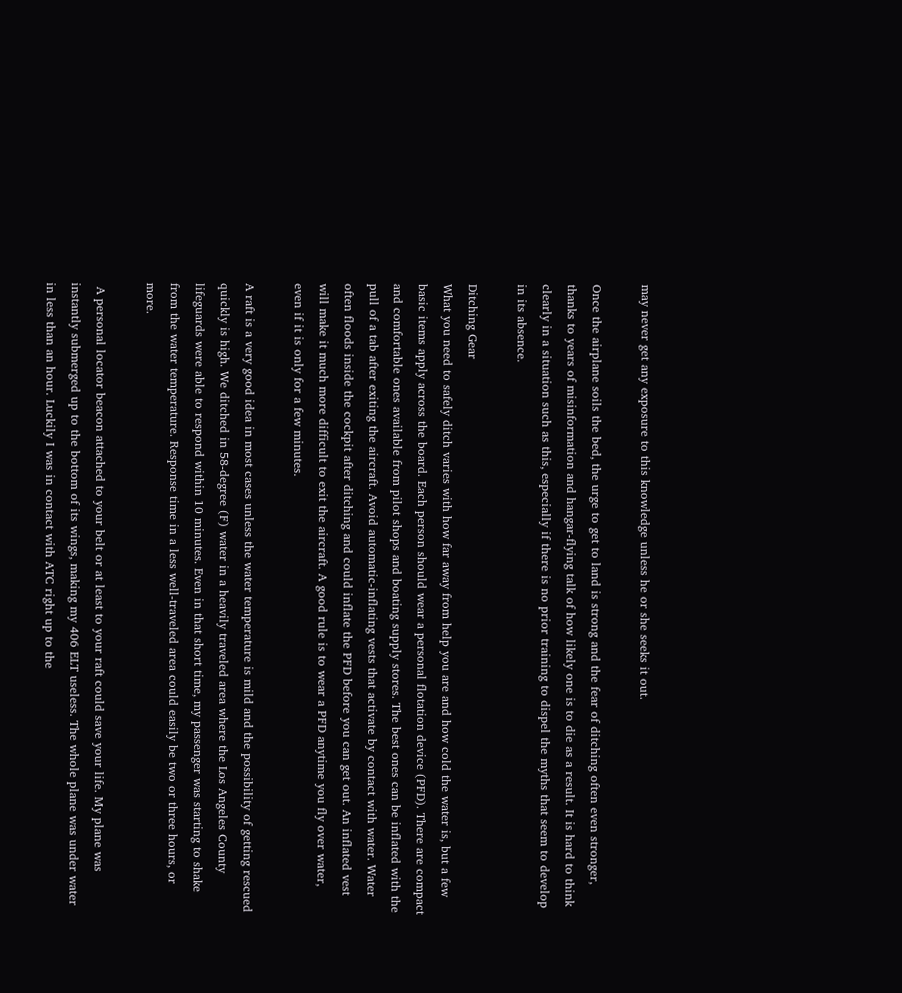may never get any exposure to this knowledge unless he or she seeks it out.

Once the airplane soils the bed, the urge to get to land is strong and the fear of ditching often even stronger, thanks to years of misinformation and hangar-flying talk of how likely one is to die as a result. It is hard to think clearly in a situation such as this, especially if there is no prior training to dispel the myths that seem to develop in its absence.

Ditching Gear
What you need to safely ditch varies with how far away from help you are and how cold the water is, but a few basic items apply across the board. Each person should wear a personal flotation device (PFD). There are compact and comfortable ones available from pilot shops and boating supply stores. The best ones can be inflated with the pull of a tab after exiting the aircraft. Avoid automatic-inflating vests that activate by contact with water. Water often floods inside the cockpit after ditching and could inflate the PFD before you can get out. An inflated vest will make it much more difficult to exit the aircraft. A good rule is to wear a PFD anytime you fly over water, even if it is only for a few minutes.

A raft is a very good idea in most cases unless the water temperature is mild and the possibility of getting rescued quickly is high. We ditched in 58-degree (F) water in a heavily traveled area where the Los Angeles County lifeguards were able to respond within 10 minutes. Even in that short time, my passenger was starting to shake from the water temperature. Response time in a less well-traveled area could easily be two or three hours, or more.

 A personal locator beacon attached to your belt or at least to your raft could save your life. My plane was instantly submerged up to the bottom of its wings, making my 406 ELT useless. The whole plane was under water in less than an hour. Luckily I was in contact with ATC right up to the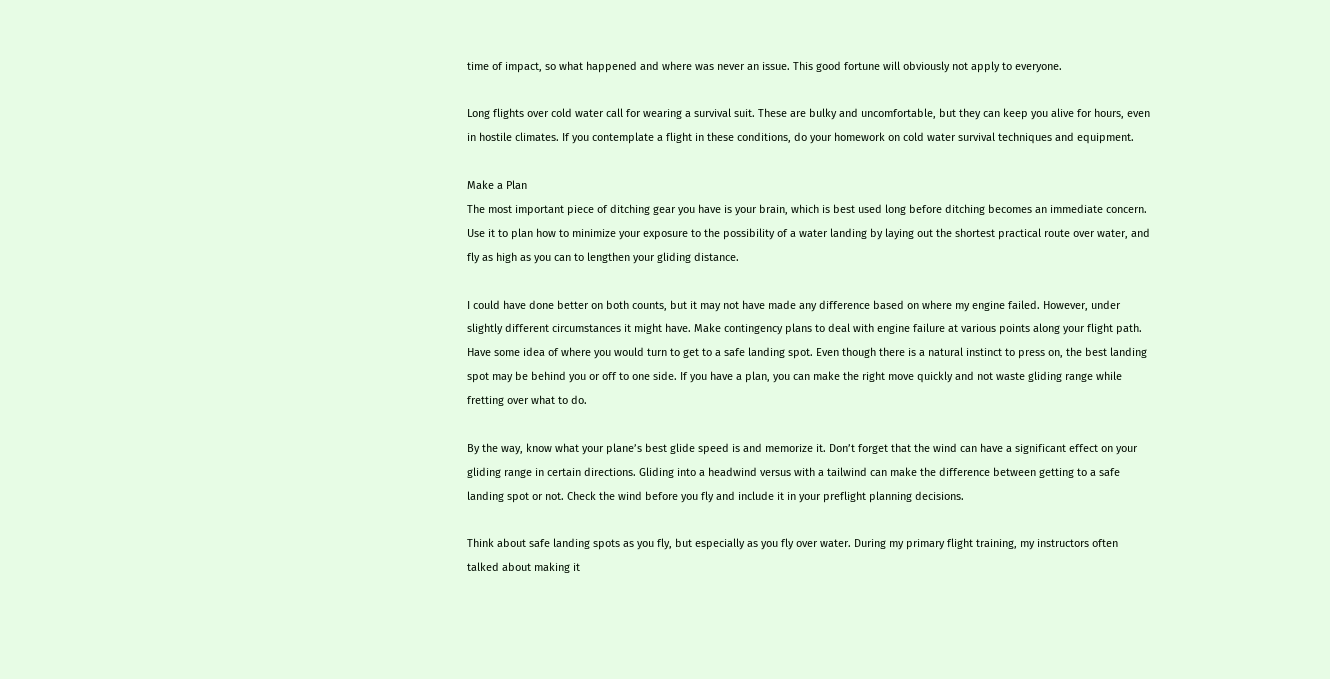time of impact, so what happened and where was never an issue. This good fortune will obviously not apply to everyone.

Long flights over cold water call for wearing a survival suit. These are bulky and uncomfortable, but they can keep you alive for hours, even in hostile climates. If you contemplate a flight in these conditions, do your homework on cold water survival techniques and equipment.

Make a Plan
The most important piece of ditching gear you have is your brain, which is best used long before ditching becomes an immediate concern. Use it to plan how to minimize your exposure to the possibility of a water landing by laying out the shortest practical route over water, and fly as high as you can to lengthen your gliding distance.

I could have done better on both counts, but it may not have made any difference based on where my engine failed. However, under slightly different circumstances it might have. Make contingency plans to deal with engine failure at various points along your flight path. Have some idea of where you would turn to get to a safe landing spot. Even though there is a natural instinct to press on, the best landing spot may be behind you or off to one side. If you have a plan, you can make the right move quickly and not waste gliding range while fretting over what to do.

By the way, know what your plane’s best glide speed is and memorize it. Don’t forget that the wind can have a significant effect on your gliding range in certain directions. Gliding into a headwind versus with a tailwind can make the difference between getting to a safe landing spot or not. Check the wind before you fly and include it in your preflight planning decisions.

Think about safe landing spots as you fly, but especially as you fly over water. During my primary flight training, my instructors often talked about making it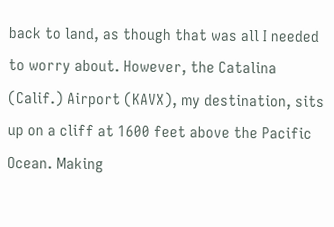back to land, as though that was all I needed to worry about. However, the Catalina (Calif.) Airport (KAVX), my destination, sits up on a cliff at 1600 feet above the Pacific Ocean. Making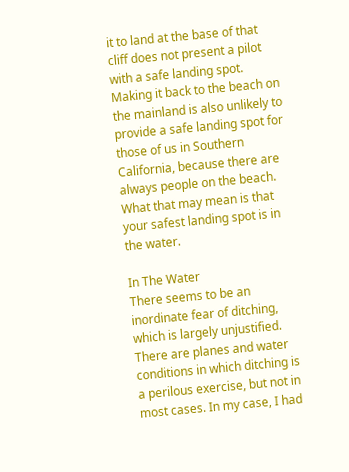it to land at the base of that cliff does not present a pilot with a safe landing spot. Making it back to the beach on the mainland is also unlikely to provide a safe landing spot for those of us in Southern California, because there are always people on the beach. What that may mean is that your safest landing spot is in the water.

In The Water
There seems to be an inordinate fear of ditching, which is largely unjustified. There are planes and water conditions in which ditching is a perilous exercise, but not in most cases. In my case, I had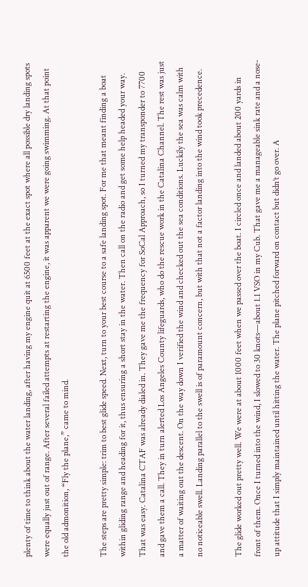plenty of time to think about the water landing, after having my engine quit at 6500 feet at the exact spot where all possible dry landing spots were equally just out of range. After several failed attempts at restarting the engine, it was apparent we were going swimming. At that point the old admonition, “Fly the plane,” came to mind.

The steps are pretty simple: trim to best glide speed. Next, turn to your best course to a safe landing spot. For me that meant finding a boat within gliding range and heading for it, thus ensuring a short stay in the water. Then call on the radio and get some help headed your way. That was easy. Catalina CTAF was already dialed in. They gave me the frequency for SoCal Approach, so I turned my transponder to 7700 and gave them a call. They in turn alerted Los Angeles County lifeguards, who do the rescue work in the Catalina Channel. The rest was just a matter of waiting out the descent. On the way down I verified the wind and checked out the sea conditions. Luckily the sea was calm with no noticeable swell. Landing parallel to the swell is of paramount concern, but with that not a factor landing into the wind took precedence.

The glide worked out pretty well. We were at about 1000 feet when we passed over the boat. I circled once and landed about 200 yards in front of them. Once I turned into the wind, I slowed to 30 knots—about 1.1 VSO in my Cub. That gave me a manageable sink rate and a nose-up attitude that I simply maintained until hitting the water. The plane pitched forward on contact but didn’t go over. A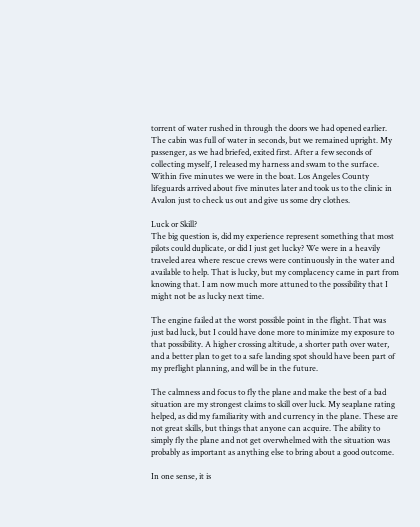torrent of water rushed in through the doors we had opened earlier. The cabin was full of water in seconds, but we remained upright. My passenger, as we had briefed, exited first. After a few seconds of collecting myself, I released my harness and swam to the surface. Within five minutes we were in the boat. Los Angeles County lifeguards arrived about five minutes later and took us to the clinic in Avalon just to check us out and give us some dry clothes.

Luck or Skill?
The big question is, did my experience represent something that most pilots could duplicate, or did I just get lucky? We were in a heavily traveled area where rescue crews were continuously in the water and available to help. That is lucky, but my complacency came in part from knowing that. I am now much more attuned to the possibility that I might not be as lucky next time.

The engine failed at the worst possible point in the flight. That was just bad luck, but I could have done more to minimize my exposure to that possibility. A higher crossing altitude, a shorter path over water, and a better plan to get to a safe landing spot should have been part of my preflight planning, and will be in the future.

The calmness and focus to fly the plane and make the best of a bad situation are my strongest claims to skill over luck. My seaplane rating helped, as did my familiarity with and currency in the plane. These are not great skills, but things that anyone can acquire. The ability to simply fly the plane and not get overwhelmed with the situation was probably as important as anything else to bring about a good outcome.

In one sense, it is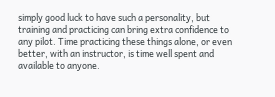simply good luck to have such a personality, but training and practicing can bring extra confidence to any pilot. Time practicing these things alone, or even better, with an instructor, is time well spent and available to anyone.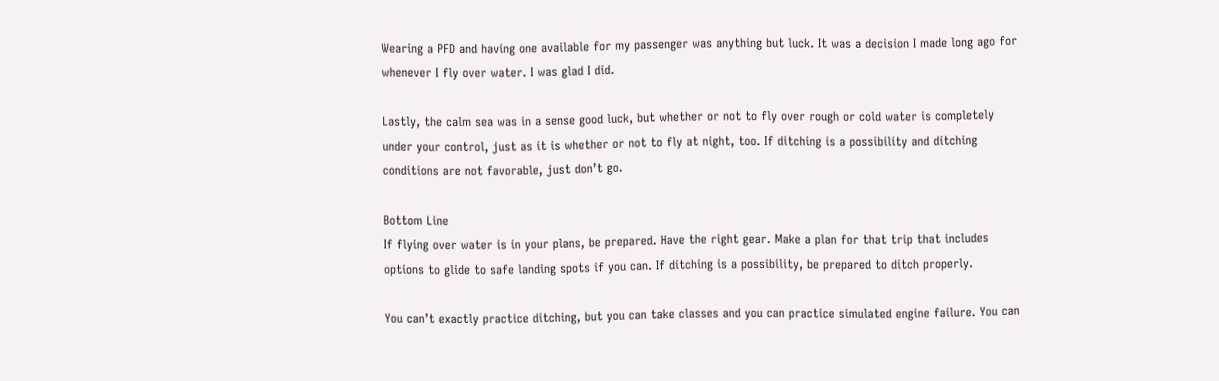Wearing a PFD and having one available for my passenger was anything but luck. It was a decision I made long ago for whenever I fly over water. I was glad I did.

Lastly, the calm sea was in a sense good luck, but whether or not to fly over rough or cold water is completely under your control, just as it is whether or not to fly at night, too. If ditching is a possibility and ditching conditions are not favorable, just don’t go.

Bottom Line
If flying over water is in your plans, be prepared. Have the right gear. Make a plan for that trip that includes options to glide to safe landing spots if you can. If ditching is a possibility, be prepared to ditch properly.

You can’t exactly practice ditching, but you can take classes and you can practice simulated engine failure. You can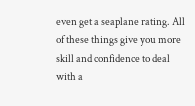even get a seaplane rating. All of these things give you more skill and confidence to deal with a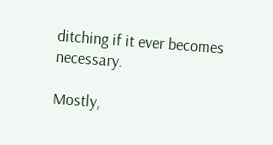ditching if it ever becomes necessary.

Mostly,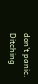don’t panic. Ditching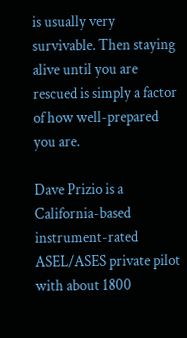is usually very survivable. Then staying alive until you are rescued is simply a factor of how well-prepared you are.

Dave Prizio is a California-based instrument-rated ASEL/ASES private pilot with about 1800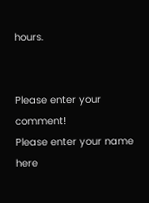hours.


Please enter your comment!
Please enter your name here